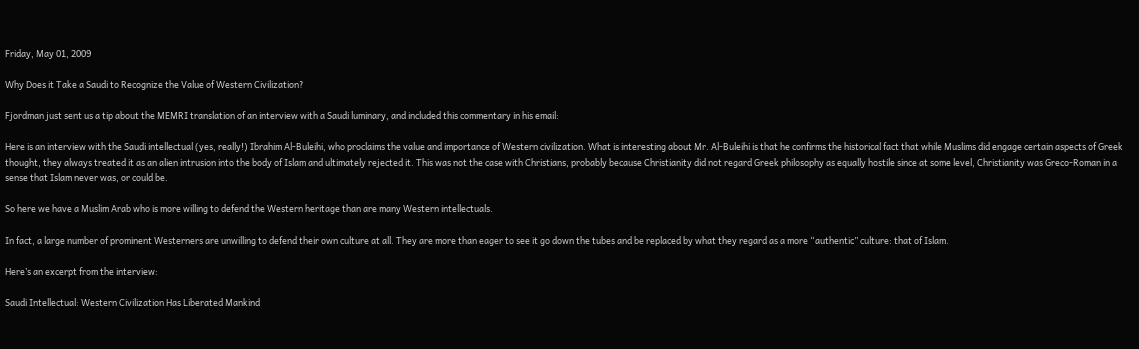Friday, May 01, 2009

Why Does it Take a Saudi to Recognize the Value of Western Civilization?

Fjordman just sent us a tip about the MEMRI translation of an interview with a Saudi luminary, and included this commentary in his email:

Here is an interview with the Saudi intellectual (yes, really!) Ibrahim Al-Buleihi, who proclaims the value and importance of Western civilization. What is interesting about Mr. Al-Buleihi is that he confirms the historical fact that while Muslims did engage certain aspects of Greek thought, they always treated it as an alien intrusion into the body of Islam and ultimately rejected it. This was not the case with Christians, probably because Christianity did not regard Greek philosophy as equally hostile since at some level, Christianity was Greco-Roman in a sense that Islam never was, or could be.

So here we have a Muslim Arab who is more willing to defend the Western heritage than are many Western intellectuals.

In fact, a large number of prominent Westerners are unwilling to defend their own culture at all. They are more than eager to see it go down the tubes and be replaced by what they regard as a more “authentic” culture: that of Islam.

Here’s an excerpt from the interview:

Saudi Intellectual: Western Civilization Has Liberated Mankind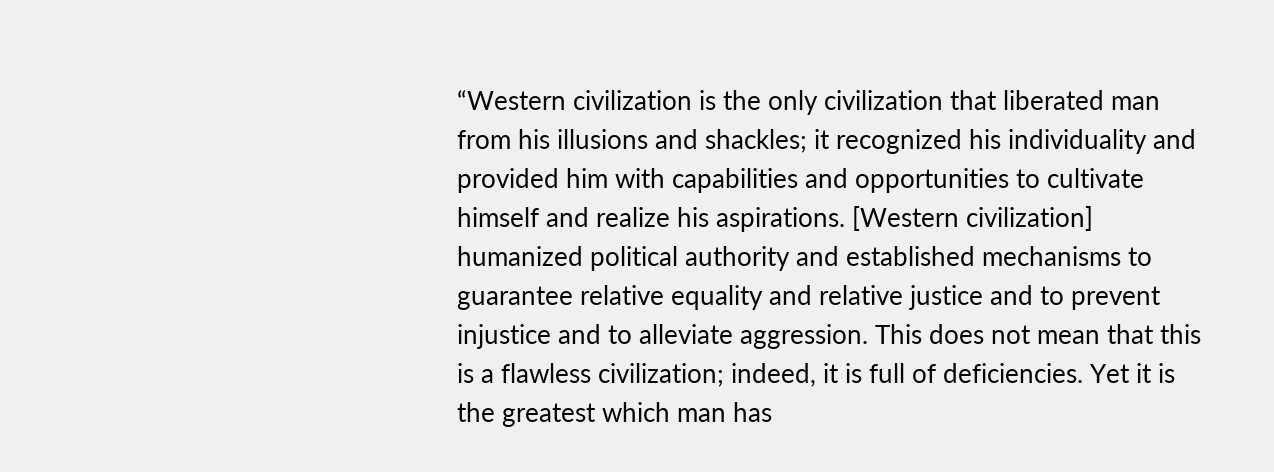“Western civilization is the only civilization that liberated man from his illusions and shackles; it recognized his individuality and provided him with capabilities and opportunities to cultivate himself and realize his aspirations. [Western civilization] humanized political authority and established mechanisms to guarantee relative equality and relative justice and to prevent injustice and to alleviate aggression. This does not mean that this is a flawless civilization; indeed, it is full of deficiencies. Yet it is the greatest which man has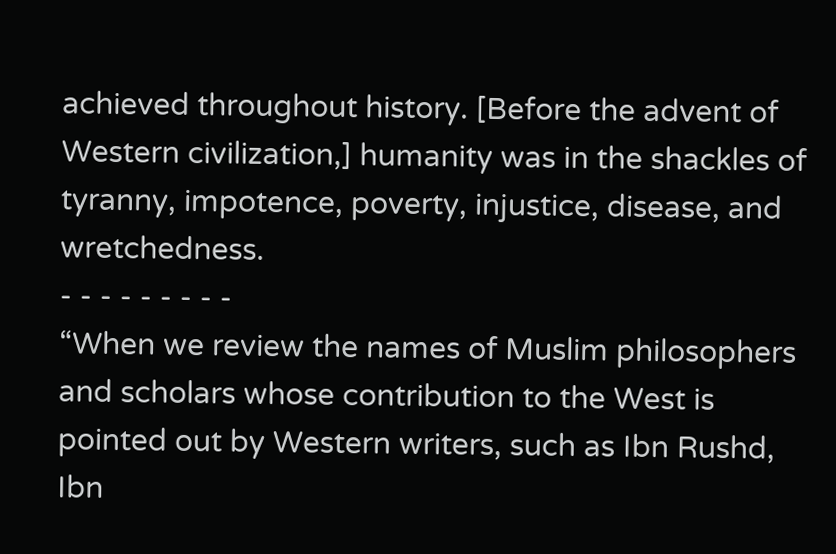achieved throughout history. [Before the advent of Western civilization,] humanity was in the shackles of tyranny, impotence, poverty, injustice, disease, and wretchedness.
- - - - - - - - -
“When we review the names of Muslim philosophers and scholars whose contribution to the West is pointed out by Western writers, such as Ibn Rushd, Ibn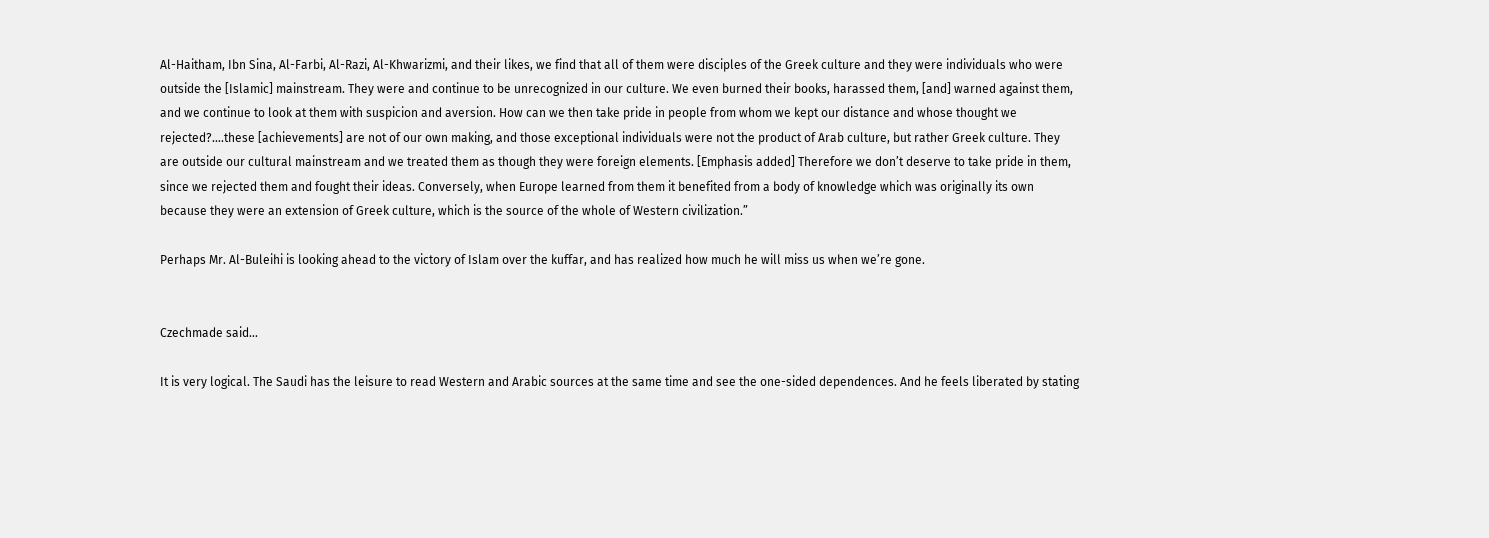Al-Haitham, Ibn Sina, Al-Farbi, Al-Razi, Al-Khwarizmi, and their likes, we find that all of them were disciples of the Greek culture and they were individuals who were outside the [Islamic] mainstream. They were and continue to be unrecognized in our culture. We even burned their books, harassed them, [and] warned against them, and we continue to look at them with suspicion and aversion. How can we then take pride in people from whom we kept our distance and whose thought we rejected?….these [achievements] are not of our own making, and those exceptional individuals were not the product of Arab culture, but rather Greek culture. They are outside our cultural mainstream and we treated them as though they were foreign elements. [Emphasis added] Therefore we don’t deserve to take pride in them, since we rejected them and fought their ideas. Conversely, when Europe learned from them it benefited from a body of knowledge which was originally its own because they were an extension of Greek culture, which is the source of the whole of Western civilization.”

Perhaps Mr. Al-Buleihi is looking ahead to the victory of Islam over the kuffar, and has realized how much he will miss us when we’re gone.


Czechmade said...

It is very logical. The Saudi has the leisure to read Western and Arabic sources at the same time and see the one-sided dependences. And he feels liberated by stating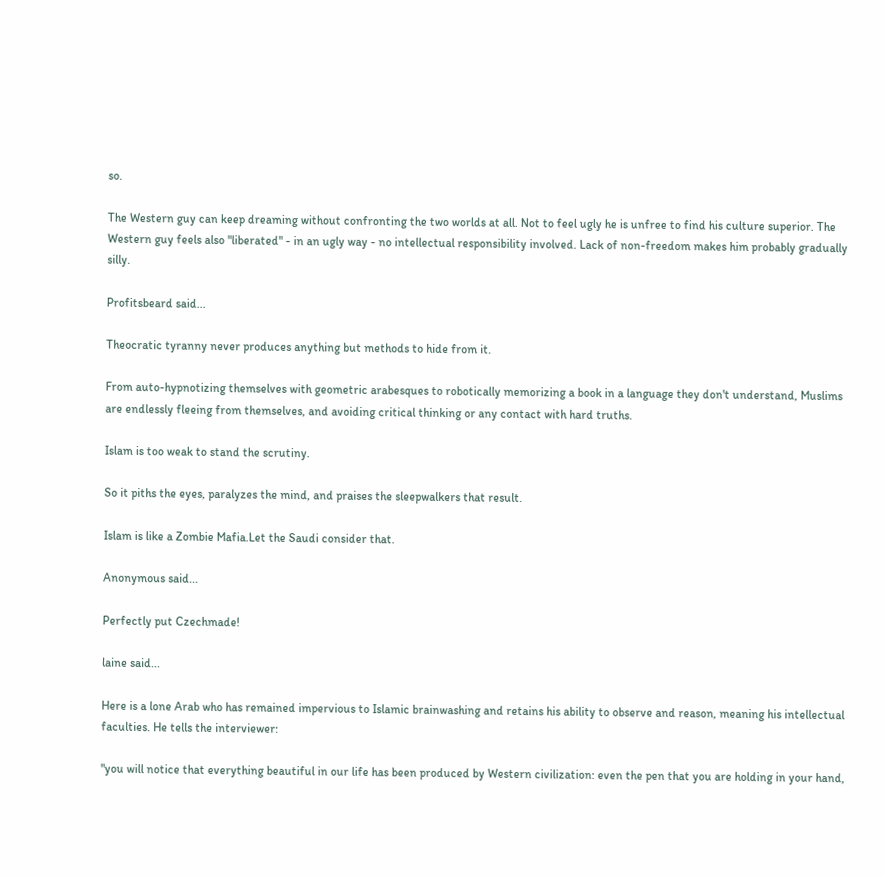so.

The Western guy can keep dreaming without confronting the two worlds at all. Not to feel ugly he is unfree to find his culture superior. The Western guy feels also "liberated" - in an ugly way - no intellectual responsibility involved. Lack of non-freedom makes him probably gradually silly.

Profitsbeard said...

Theocratic tyranny never produces anything but methods to hide from it.

From auto-hypnotizing themselves with geometric arabesques to robotically memorizing a book in a language they don't understand, Muslims are endlessly fleeing from themselves, and avoiding critical thinking or any contact with hard truths.

Islam is too weak to stand the scrutiny.

So it piths the eyes, paralyzes the mind, and praises the sleepwalkers that result.

Islam is like a Zombie Mafia.Let the Saudi consider that.

Anonymous said...

Perfectly put Czechmade!

laine said...

Here is a lone Arab who has remained impervious to Islamic brainwashing and retains his ability to observe and reason, meaning his intellectual faculties. He tells the interviewer:

"you will notice that everything beautiful in our life has been produced by Western civilization: even the pen that you are holding in your hand,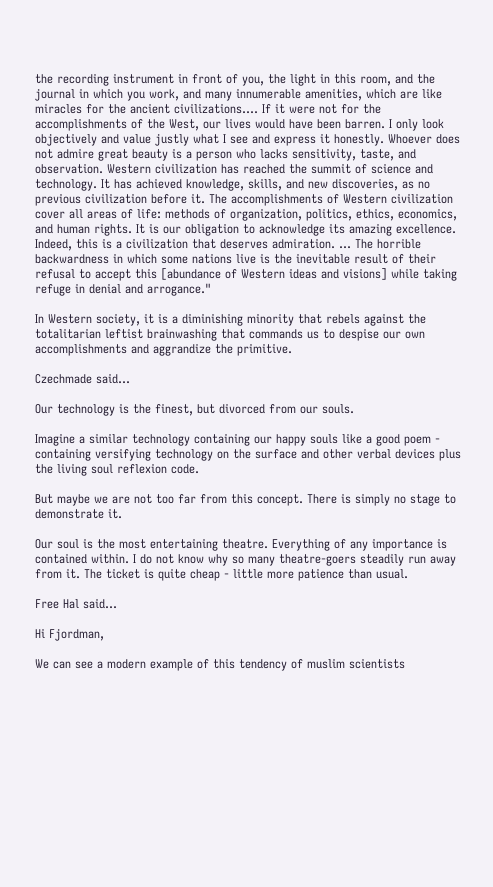the recording instrument in front of you, the light in this room, and the journal in which you work, and many innumerable amenities, which are like miracles for the ancient civilizations.… If it were not for the accomplishments of the West, our lives would have been barren. I only look objectively and value justly what I see and express it honestly. Whoever does not admire great beauty is a person who lacks sensitivity, taste, and observation. Western civilization has reached the summit of science and technology. It has achieved knowledge, skills, and new discoveries, as no previous civilization before it. The accomplishments of Western civilization cover all areas of life: methods of organization, politics, ethics, economics, and human rights. It is our obligation to acknowledge its amazing excellence. Indeed, this is a civilization that deserves admiration. … The horrible backwardness in which some nations live is the inevitable result of their refusal to accept this [abundance of Western ideas and visions] while taking refuge in denial and arrogance."

In Western society, it is a diminishing minority that rebels against the totalitarian leftist brainwashing that commands us to despise our own accomplishments and aggrandize the primitive.

Czechmade said...

Our technology is the finest, but divorced from our souls.

Imagine a similar technology containing our happy souls like a good poem - containing versifying technology on the surface and other verbal devices plus the living soul reflexion code.

But maybe we are not too far from this concept. There is simply no stage to demonstrate it.

Our soul is the most entertaining theatre. Everything of any importance is contained within. I do not know why so many theatre-goers steadily run away from it. The ticket is quite cheap - little more patience than usual.

Free Hal said...

Hi Fjordman,

We can see a modern example of this tendency of muslim scientists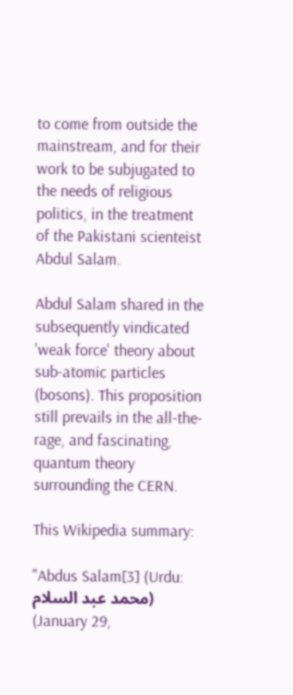to come from outside the mainstream, and for their work to be subjugated to the needs of religious politics, in the treatment of the Pakistani scienteist Abdul Salam.

Abdul Salam shared in the subsequently vindicated 'weak force' theory about sub-atomic particles (bosons). This proposition still prevails in the all-the-rage, and fascinating, quantum theory surrounding the CERN.

This Wikipedia summary:

"Abdus Salam[3] (Urdu: محمد عبد السلام) (January 29,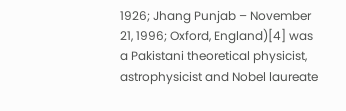1926; Jhang Punjab – November 21, 1996; Oxford, England)[4] was a Pakistani theoretical physicist, astrophysicist and Nobel laureate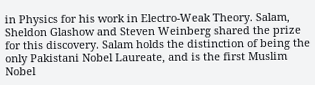in Physics for his work in Electro-Weak Theory. Salam, Sheldon Glashow and Steven Weinberg shared the prize for this discovery. Salam holds the distinction of being the only Pakistani Nobel Laureate, and is the first Muslim Nobel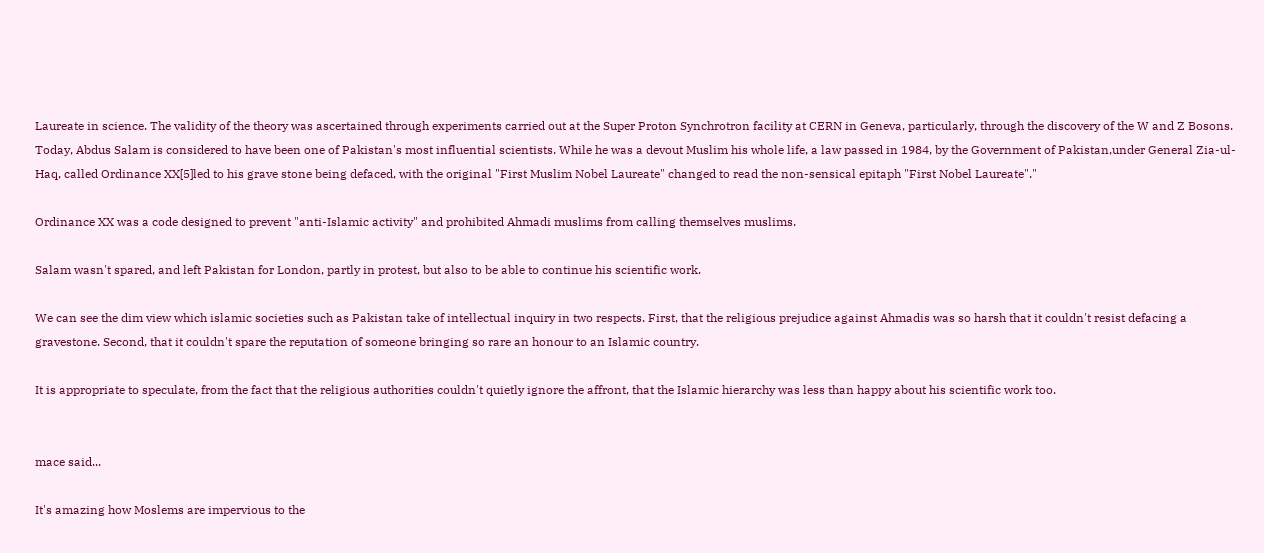Laureate in science. The validity of the theory was ascertained through experiments carried out at the Super Proton Synchrotron facility at CERN in Geneva, particularly, through the discovery of the W and Z Bosons. Today, Abdus Salam is considered to have been one of Pakistan's most influential scientists. While he was a devout Muslim his whole life, a law passed in 1984, by the Government of Pakistan,under General Zia-ul-Haq, called Ordinance XX[5]led to his grave stone being defaced, with the original "First Muslim Nobel Laureate" changed to read the non-sensical epitaph "First Nobel Laureate"."

Ordinance XX was a code designed to prevent "anti-Islamic activity" and prohibited Ahmadi muslims from calling themselves muslims.

Salam wasn't spared, and left Pakistan for London, partly in protest, but also to be able to continue his scientific work.

We can see the dim view which islamic societies such as Pakistan take of intellectual inquiry in two respects. First, that the religious prejudice against Ahmadis was so harsh that it couldn't resist defacing a gravestone. Second, that it couldn't spare the reputation of someone bringing so rare an honour to an Islamic country.

It is appropriate to speculate, from the fact that the religious authorities couldn't quietly ignore the affront, that the Islamic hierarchy was less than happy about his scientific work too.


mace said...

It's amazing how Moslems are impervious to the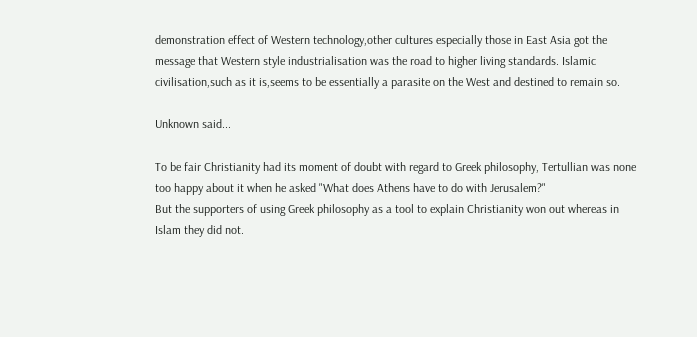demonstration effect of Western technology,other cultures especially those in East Asia got the message that Western style industrialisation was the road to higher living standards. Islamic civilisation,such as it is,seems to be essentially a parasite on the West and destined to remain so.

Unknown said...

To be fair Christianity had its moment of doubt with regard to Greek philosophy, Tertullian was none too happy about it when he asked "What does Athens have to do with Jerusalem?"
But the supporters of using Greek philosophy as a tool to explain Christianity won out whereas in Islam they did not.